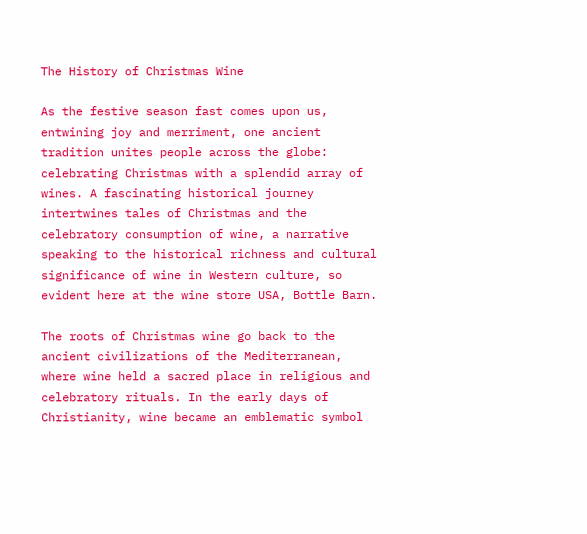The History of Christmas Wine

As the festive season fast comes upon us, entwining joy and merriment, one ancient tradition unites people across the globe: celebrating Christmas with a splendid array of wines. A fascinating historical journey intertwines tales of Christmas and the celebratory consumption of wine, a narrative speaking to the historical richness and cultural significance of wine in Western culture, so evident here at the wine store USA, Bottle Barn.

The roots of Christmas wine go back to the ancient civilizations of the Mediterranean, where wine held a sacred place in religious and celebratory rituals. In the early days of Christianity, wine became an emblematic symbol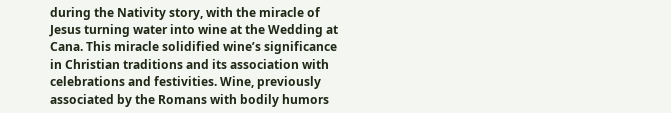during the Nativity story, with the miracle of Jesus turning water into wine at the Wedding at Cana. This miracle solidified wine’s significance in Christian traditions and its association with celebrations and festivities. Wine, previously associated by the Romans with bodily humors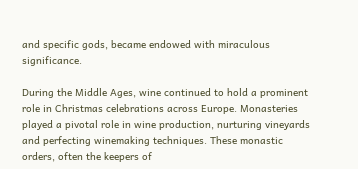and specific gods, became endowed with miraculous significance.

During the Middle Ages, wine continued to hold a prominent role in Christmas celebrations across Europe. Monasteries played a pivotal role in wine production, nurturing vineyards and perfecting winemaking techniques. These monastic orders, often the keepers of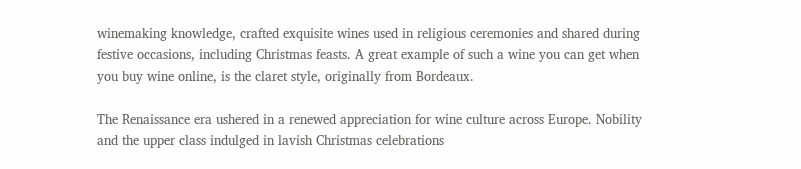winemaking knowledge, crafted exquisite wines used in religious ceremonies and shared during festive occasions, including Christmas feasts. A great example of such a wine you can get when you buy wine online, is the claret style, originally from Bordeaux.

The Renaissance era ushered in a renewed appreciation for wine culture across Europe. Nobility and the upper class indulged in lavish Christmas celebrations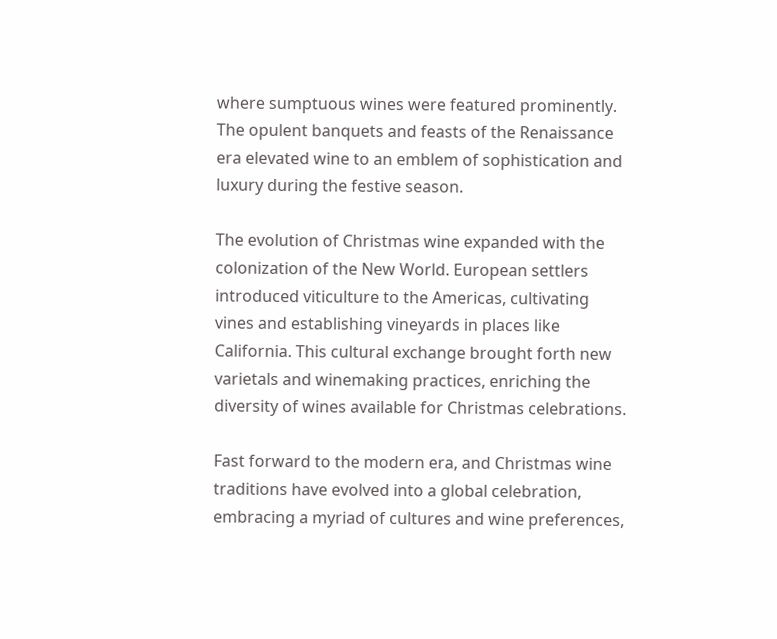where sumptuous wines were featured prominently. The opulent banquets and feasts of the Renaissance era elevated wine to an emblem of sophistication and luxury during the festive season.

The evolution of Christmas wine expanded with the colonization of the New World. European settlers introduced viticulture to the Americas, cultivating vines and establishing vineyards in places like California. This cultural exchange brought forth new varietals and winemaking practices, enriching the diversity of wines available for Christmas celebrations.

Fast forward to the modern era, and Christmas wine traditions have evolved into a global celebration, embracing a myriad of cultures and wine preferences,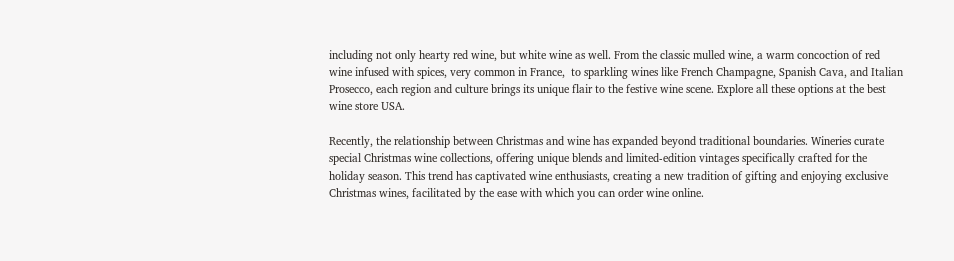including not only hearty red wine, but white wine as well. From the classic mulled wine, a warm concoction of red wine infused with spices, very common in France,  to sparkling wines like French Champagne, Spanish Cava, and Italian Prosecco, each region and culture brings its unique flair to the festive wine scene. Explore all these options at the best wine store USA.

Recently, the relationship between Christmas and wine has expanded beyond traditional boundaries. Wineries curate special Christmas wine collections, offering unique blends and limited-edition vintages specifically crafted for the holiday season. This trend has captivated wine enthusiasts, creating a new tradition of gifting and enjoying exclusive Christmas wines, facilitated by the ease with which you can order wine online.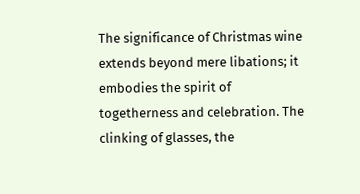The significance of Christmas wine extends beyond mere libations; it embodies the spirit of togetherness and celebration. The clinking of glasses, the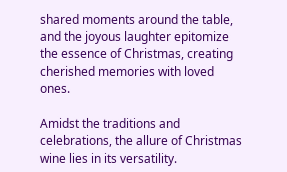shared moments around the table, and the joyous laughter epitomize the essence of Christmas, creating cherished memories with loved ones.

Amidst the traditions and celebrations, the allure of Christmas wine lies in its versatility.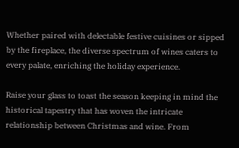Whether paired with delectable festive cuisines or sipped by the fireplace, the diverse spectrum of wines caters to every palate, enriching the holiday experience.

Raise your glass to toast the season keeping in mind the historical tapestry that has woven the intricate relationship between Christmas and wine. From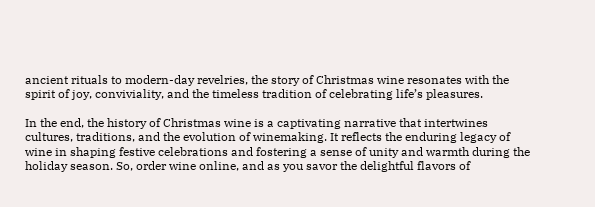ancient rituals to modern-day revelries, the story of Christmas wine resonates with the spirit of joy, conviviality, and the timeless tradition of celebrating life’s pleasures.

In the end, the history of Christmas wine is a captivating narrative that intertwines cultures, traditions, and the evolution of winemaking. It reflects the enduring legacy of wine in shaping festive celebrations and fostering a sense of unity and warmth during the holiday season. So, order wine online, and as you savor the delightful flavors of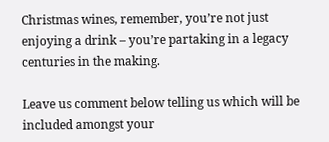Christmas wines, remember, you’re not just enjoying a drink – you’re partaking in a legacy centuries in the making.

Leave us comment below telling us which will be included amongst your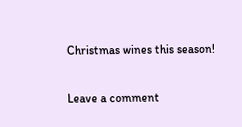Christmas wines this season!

Leave a comment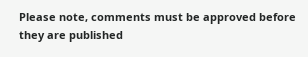Please note, comments must be approved before they are published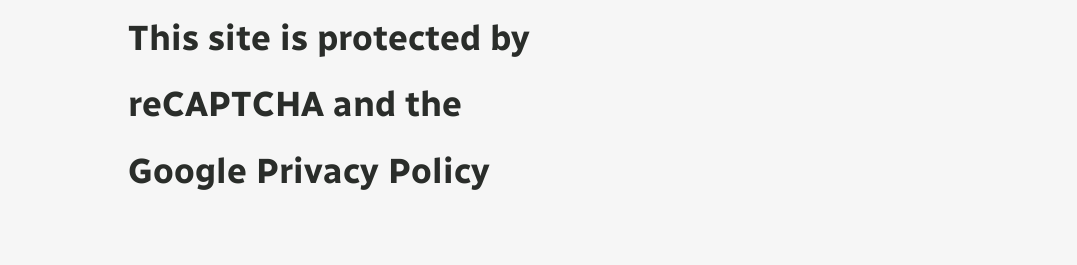This site is protected by reCAPTCHA and the Google Privacy Policy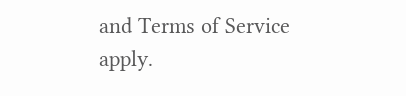and Terms of Service apply.